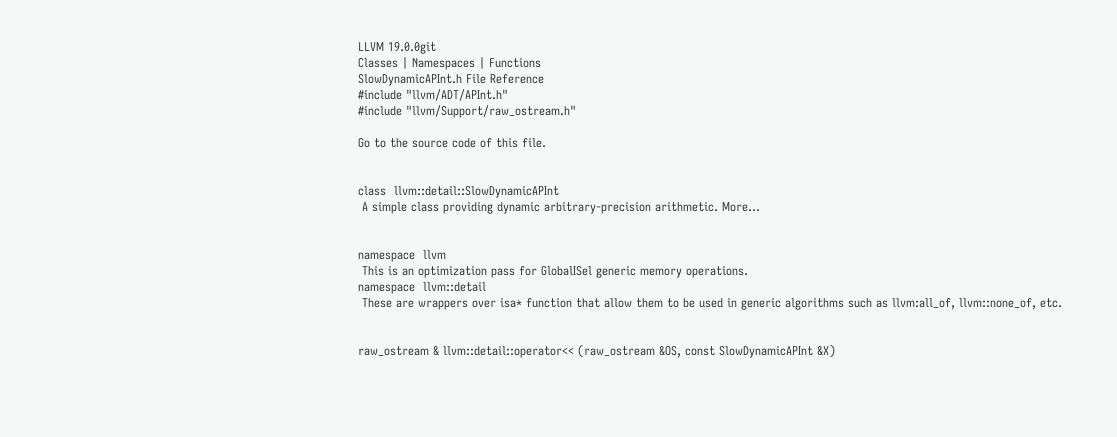LLVM 19.0.0git
Classes | Namespaces | Functions
SlowDynamicAPInt.h File Reference
#include "llvm/ADT/APInt.h"
#include "llvm/Support/raw_ostream.h"

Go to the source code of this file.


class  llvm::detail::SlowDynamicAPInt
 A simple class providing dynamic arbitrary-precision arithmetic. More...


namespace  llvm
 This is an optimization pass for GlobalISel generic memory operations.
namespace  llvm::detail
 These are wrappers over isa* function that allow them to be used in generic algorithms such as llvm:all_of, llvm::none_of, etc.


raw_ostream & llvm::detail::operator<< (raw_ostream &OS, const SlowDynamicAPInt &X)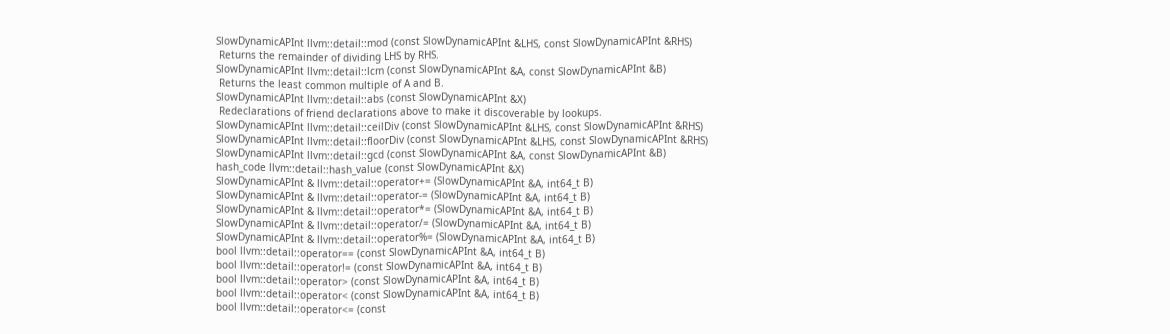SlowDynamicAPInt llvm::detail::mod (const SlowDynamicAPInt &LHS, const SlowDynamicAPInt &RHS)
 Returns the remainder of dividing LHS by RHS.
SlowDynamicAPInt llvm::detail::lcm (const SlowDynamicAPInt &A, const SlowDynamicAPInt &B)
 Returns the least common multiple of A and B.
SlowDynamicAPInt llvm::detail::abs (const SlowDynamicAPInt &X)
 Redeclarations of friend declarations above to make it discoverable by lookups.
SlowDynamicAPInt llvm::detail::ceilDiv (const SlowDynamicAPInt &LHS, const SlowDynamicAPInt &RHS)
SlowDynamicAPInt llvm::detail::floorDiv (const SlowDynamicAPInt &LHS, const SlowDynamicAPInt &RHS)
SlowDynamicAPInt llvm::detail::gcd (const SlowDynamicAPInt &A, const SlowDynamicAPInt &B)
hash_code llvm::detail::hash_value (const SlowDynamicAPInt &X)
SlowDynamicAPInt & llvm::detail::operator+= (SlowDynamicAPInt &A, int64_t B)
SlowDynamicAPInt & llvm::detail::operator-= (SlowDynamicAPInt &A, int64_t B)
SlowDynamicAPInt & llvm::detail::operator*= (SlowDynamicAPInt &A, int64_t B)
SlowDynamicAPInt & llvm::detail::operator/= (SlowDynamicAPInt &A, int64_t B)
SlowDynamicAPInt & llvm::detail::operator%= (SlowDynamicAPInt &A, int64_t B)
bool llvm::detail::operator== (const SlowDynamicAPInt &A, int64_t B)
bool llvm::detail::operator!= (const SlowDynamicAPInt &A, int64_t B)
bool llvm::detail::operator> (const SlowDynamicAPInt &A, int64_t B)
bool llvm::detail::operator< (const SlowDynamicAPInt &A, int64_t B)
bool llvm::detail::operator<= (const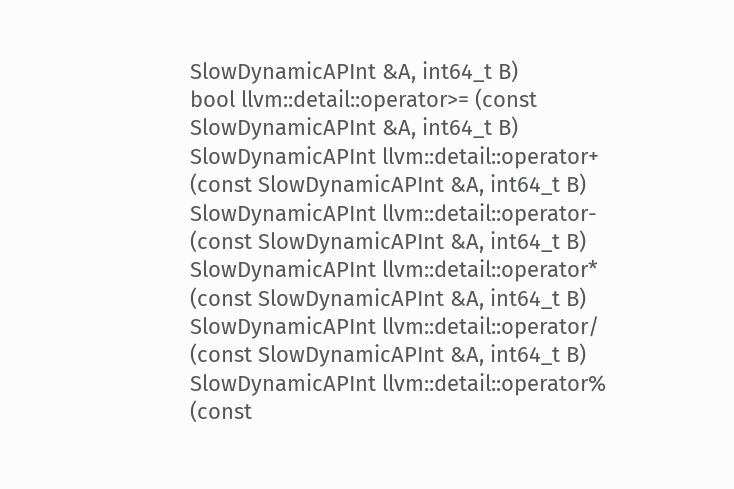SlowDynamicAPInt &A, int64_t B)
bool llvm::detail::operator>= (const SlowDynamicAPInt &A, int64_t B)
SlowDynamicAPInt llvm::detail::operator+ (const SlowDynamicAPInt &A, int64_t B)
SlowDynamicAPInt llvm::detail::operator- (const SlowDynamicAPInt &A, int64_t B)
SlowDynamicAPInt llvm::detail::operator* (const SlowDynamicAPInt &A, int64_t B)
SlowDynamicAPInt llvm::detail::operator/ (const SlowDynamicAPInt &A, int64_t B)
SlowDynamicAPInt llvm::detail::operator% (const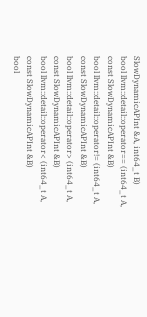SlowDynamicAPInt &A, int64_t B)
bool llvm::detail::operator== (int64_t A, const SlowDynamicAPInt &B)
bool llvm::detail::operator!= (int64_t A, const SlowDynamicAPInt &B)
bool llvm::detail::operator> (int64_t A, const SlowDynamicAPInt &B)
bool llvm::detail::operator< (int64_t A, const SlowDynamicAPInt &B)
bool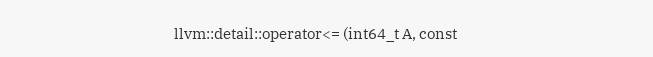llvm::detail::operator<= (int64_t A, const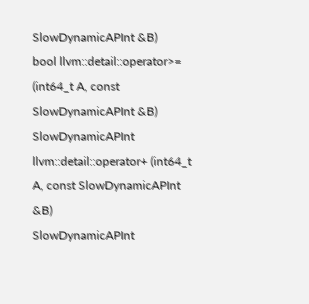SlowDynamicAPInt &B)
bool llvm::detail::operator>= (int64_t A, const SlowDynamicAPInt &B)
SlowDynamicAPInt llvm::detail::operator+ (int64_t A, const SlowDynamicAPInt &B)
SlowDynamicAPInt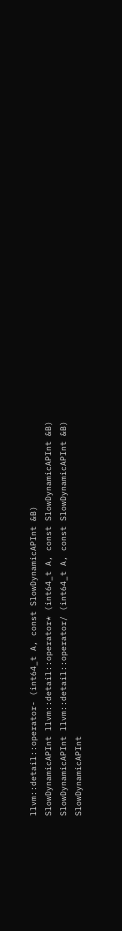llvm::detail::operator- (int64_t A, const SlowDynamicAPInt &B)
SlowDynamicAPInt llvm::detail::operator* (int64_t A, const SlowDynamicAPInt &B)
SlowDynamicAPInt llvm::detail::operator/ (int64_t A, const SlowDynamicAPInt &B)
SlowDynamicAPInt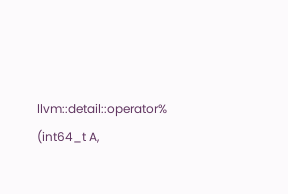llvm::detail::operator% (int64_t A,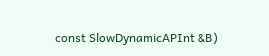const SlowDynamicAPInt &B)